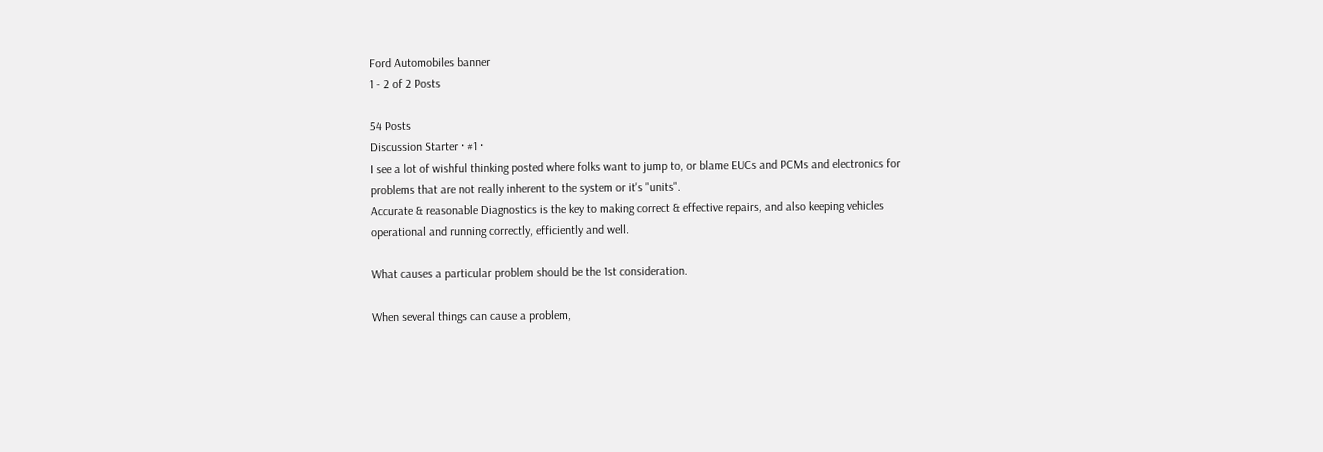Ford Automobiles banner
1 - 2 of 2 Posts

54 Posts
Discussion Starter · #1 ·
I see a lot of wishful thinking posted where folks want to jump to, or blame EUCs and PCMs and electronics for problems that are not really inherent to the system or it's "units".
Accurate & reasonable Diagnostics is the key to making correct & effective repairs, and also keeping vehicles operational and running correctly, efficiently and well.

What causes a particular problem should be the 1st consideration.

When several things can cause a problem,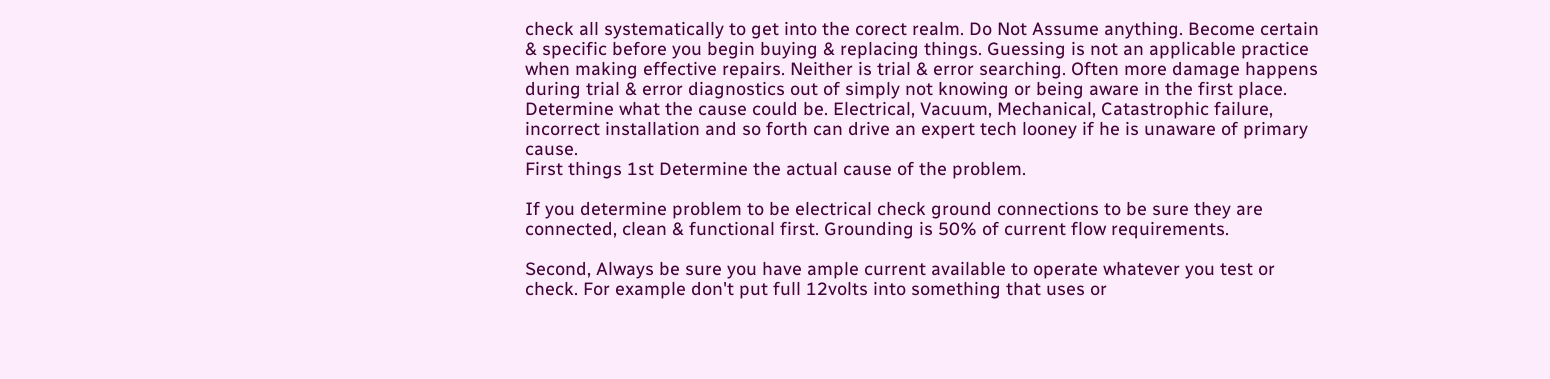check all systematically to get into the corect realm. Do Not Assume anything. Become certain & specific before you begin buying & replacing things. Guessing is not an applicable practice when making effective repairs. Neither is trial & error searching. Often more damage happens during trial & error diagnostics out of simply not knowing or being aware in the first place. Determine what the cause could be. Electrical, Vacuum, Mechanical, Catastrophic failure, incorrect installation and so forth can drive an expert tech looney if he is unaware of primary cause.
First things 1st Determine the actual cause of the problem.

If you determine problem to be electrical check ground connections to be sure they are connected, clean & functional first. Grounding is 50% of current flow requirements.

Second, Always be sure you have ample current available to operate whatever you test or check. For example don't put full 12volts into something that uses or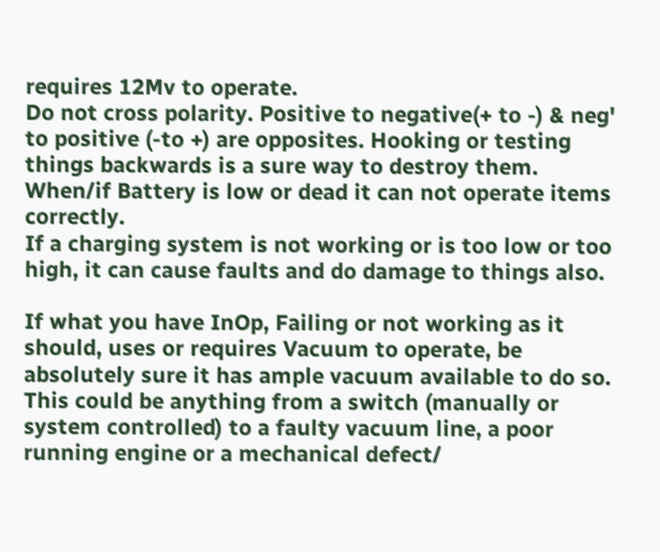requires 12Mv to operate.
Do not cross polarity. Positive to negative(+ to -) & neg' to positive (-to +) are opposites. Hooking or testing things backwards is a sure way to destroy them.
When/if Battery is low or dead it can not operate items correctly.
If a charging system is not working or is too low or too high, it can cause faults and do damage to things also.

If what you have InOp, Failing or not working as it should, uses or requires Vacuum to operate, be absolutely sure it has ample vacuum available to do so. This could be anything from a switch (manually or system controlled) to a faulty vacuum line, a poor running engine or a mechanical defect/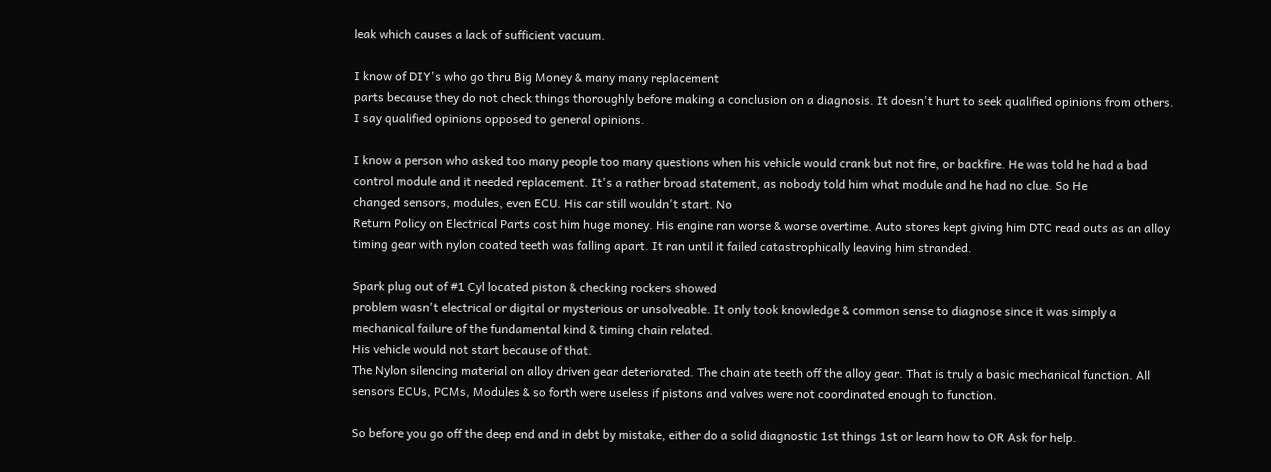leak which causes a lack of sufficient vacuum.

I know of DIY's who go thru Big Money & many many replacement
parts because they do not check things thoroughly before making a conclusion on a diagnosis. It doesn't hurt to seek qualified opinions from others. I say qualified opinions opposed to general opinions.

I know a person who asked too many people too many questions when his vehicle would crank but not fire, or backfire. He was told he had a bad control module and it needed replacement. It's a rather broad statement, as nobody told him what module and he had no clue. So He
changed sensors, modules, even ECU. His car still wouldn't start. No
Return Policy on Electrical Parts cost him huge money. His engine ran worse & worse overtime. Auto stores kept giving him DTC read outs as an alloy timing gear with nylon coated teeth was falling apart. It ran until it failed catastrophically leaving him stranded.

Spark plug out of #1 Cyl located piston & checking rockers showed
problem wasn't electrical or digital or mysterious or unsolveable. It only took knowledge & common sense to diagnose since it was simply a mechanical failure of the fundamental kind & timing chain related.
His vehicle would not start because of that.
The Nylon silencing material on alloy driven gear deteriorated. The chain ate teeth off the alloy gear. That is truly a basic mechanical function. All sensors ECUs, PCMs, Modules & so forth were useless if pistons and valves were not coordinated enough to function.

So before you go off the deep end and in debt by mistake, either do a solid diagnostic 1st things 1st or learn how to OR Ask for help.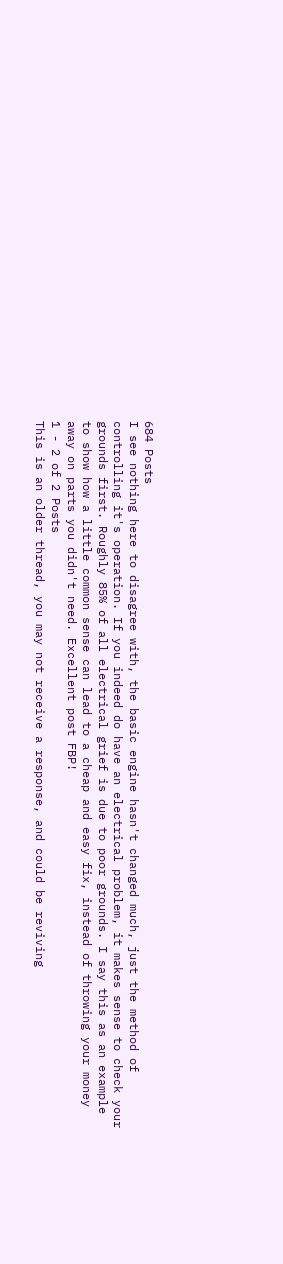684 Posts
I see nothing here to disagree with, the basic engine hasn't changed much, just the method of controlling it's operation. If you indeed do have an electrical problem, it makes sense to check your grounds first. Roughly 85% of all electrical grief is due to poor grounds. I say this as an example to show how a little common sense can lead to a cheap and easy fix, instead of throwing your money away on parts you didn't need. Excellent post FBP!
1 - 2 of 2 Posts
This is an older thread, you may not receive a response, and could be reviving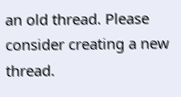an old thread. Please consider creating a new thread.